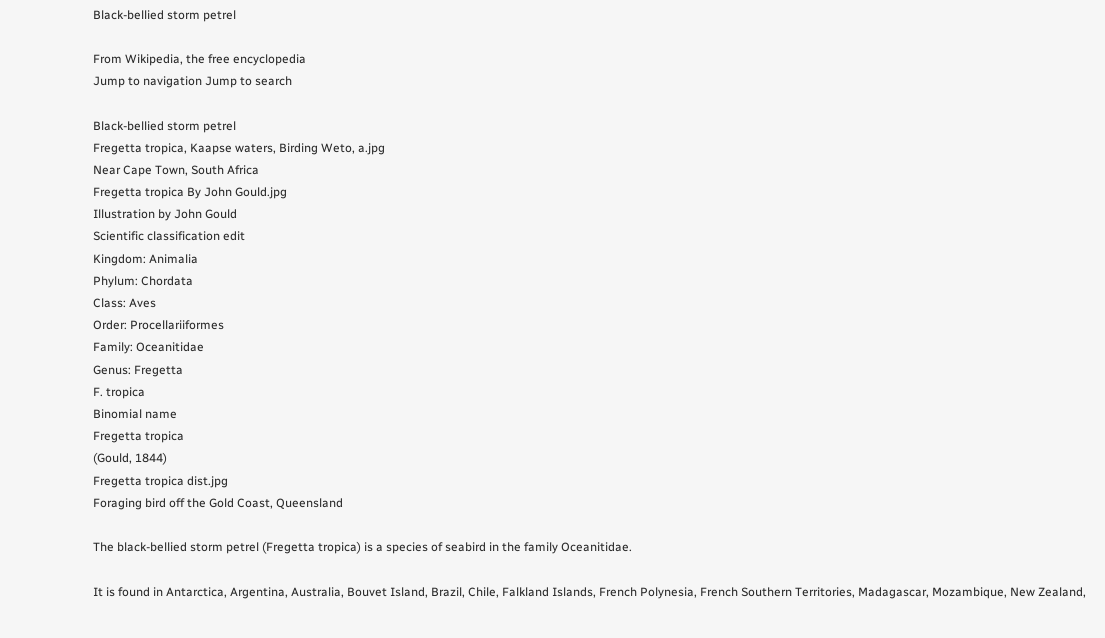Black-bellied storm petrel

From Wikipedia, the free encyclopedia
Jump to navigation Jump to search

Black-bellied storm petrel
Fregetta tropica, Kaapse waters, Birding Weto, a.jpg
Near Cape Town, South Africa
Fregetta tropica By John Gould.jpg
Illustration by John Gould
Scientific classification edit
Kingdom: Animalia
Phylum: Chordata
Class: Aves
Order: Procellariiformes
Family: Oceanitidae
Genus: Fregetta
F. tropica
Binomial name
Fregetta tropica
(Gould, 1844)
Fregetta tropica dist.jpg
Foraging bird off the Gold Coast, Queensland

The black-bellied storm petrel (Fregetta tropica) is a species of seabird in the family Oceanitidae.

It is found in Antarctica, Argentina, Australia, Bouvet Island, Brazil, Chile, Falkland Islands, French Polynesia, French Southern Territories, Madagascar, Mozambique, New Zealand,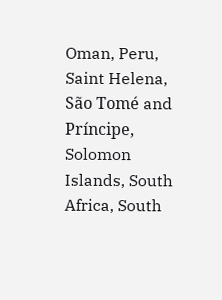Oman, Peru, Saint Helena, São Tomé and Príncipe, Solomon Islands, South Africa, South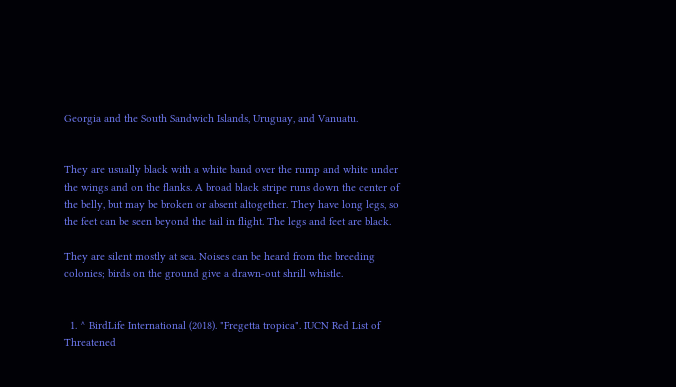Georgia and the South Sandwich Islands, Uruguay, and Vanuatu.


They are usually black with a white band over the rump and white under the wings and on the flanks. A broad black stripe runs down the center of the belly, but may be broken or absent altogether. They have long legs, so the feet can be seen beyond the tail in flight. The legs and feet are black.

They are silent mostly at sea. Noises can be heard from the breeding colonies; birds on the ground give a drawn-out shrill whistle.


  1. ^ BirdLife International (2018). "Fregetta tropica". IUCN Red List of Threatened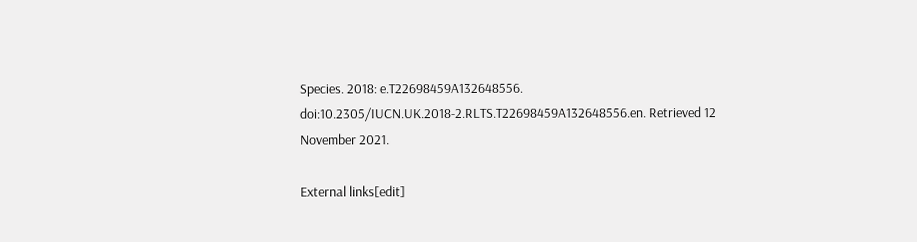Species. 2018: e.T22698459A132648556. doi:10.2305/IUCN.UK.2018-2.RLTS.T22698459A132648556.en. Retrieved 12 November 2021.

External links[edit]